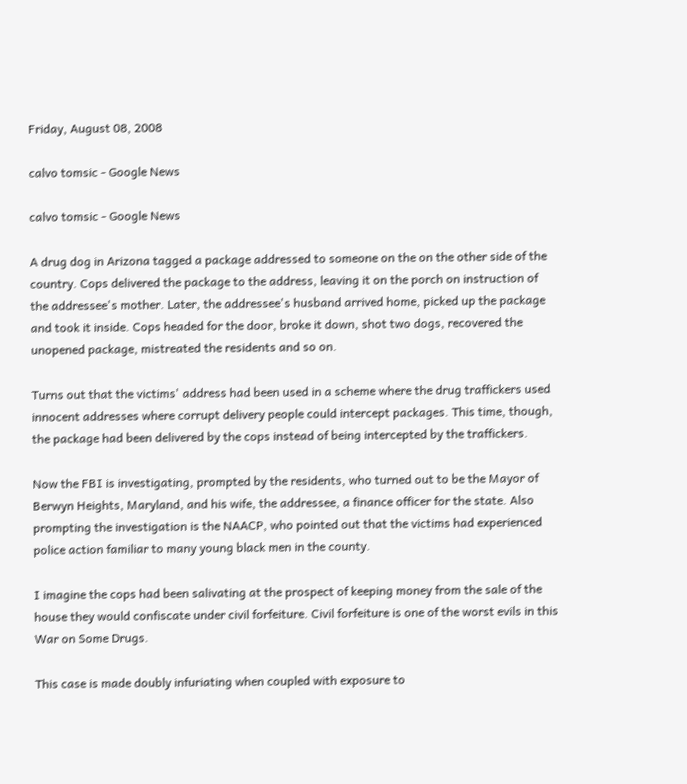Friday, August 08, 2008

calvo tomsic - Google News

calvo tomsic - Google News

A drug dog in Arizona tagged a package addressed to someone on the on the other side of the country. Cops delivered the package to the address, leaving it on the porch on instruction of the addressee's mother. Later, the addressee's husband arrived home, picked up the package and took it inside. Cops headed for the door, broke it down, shot two dogs, recovered the unopened package, mistreated the residents and so on.

Turns out that the victims' address had been used in a scheme where the drug traffickers used innocent addresses where corrupt delivery people could intercept packages. This time, though, the package had been delivered by the cops instead of being intercepted by the traffickers.

Now the FBI is investigating, prompted by the residents, who turned out to be the Mayor of Berwyn Heights, Maryland, and his wife, the addressee, a finance officer for the state. Also prompting the investigation is the NAACP, who pointed out that the victims had experienced police action familiar to many young black men in the county.

I imagine the cops had been salivating at the prospect of keeping money from the sale of the house they would confiscate under civil forfeiture. Civil forfeiture is one of the worst evils in this War on Some Drugs.

This case is made doubly infuriating when coupled with exposure to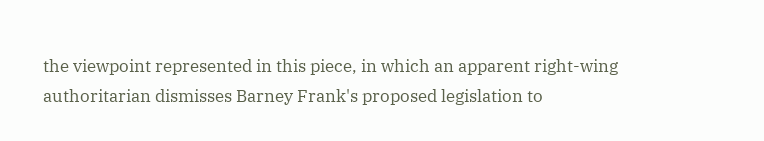the viewpoint represented in this piece, in which an apparent right-wing authoritarian dismisses Barney Frank's proposed legislation to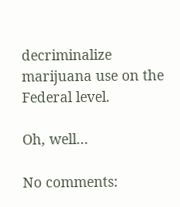decriminalize marijuana use on the Federal level.

Oh, well...

No comments: